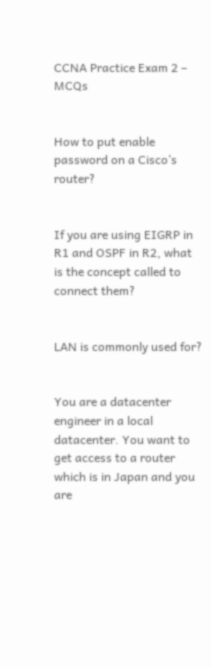CCNA Practice Exam 2 – MCQs


How to put enable password on a Cisco’s router?


If you are using EIGRP in R1 and OSPF in R2, what is the concept called to connect them?


LAN is commonly used for?


You are a datacenter engineer in a local datacenter. You want to get access to a router which is in Japan and you are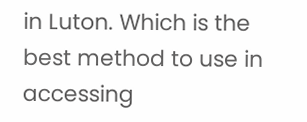in Luton. Which is the best method to use in accessing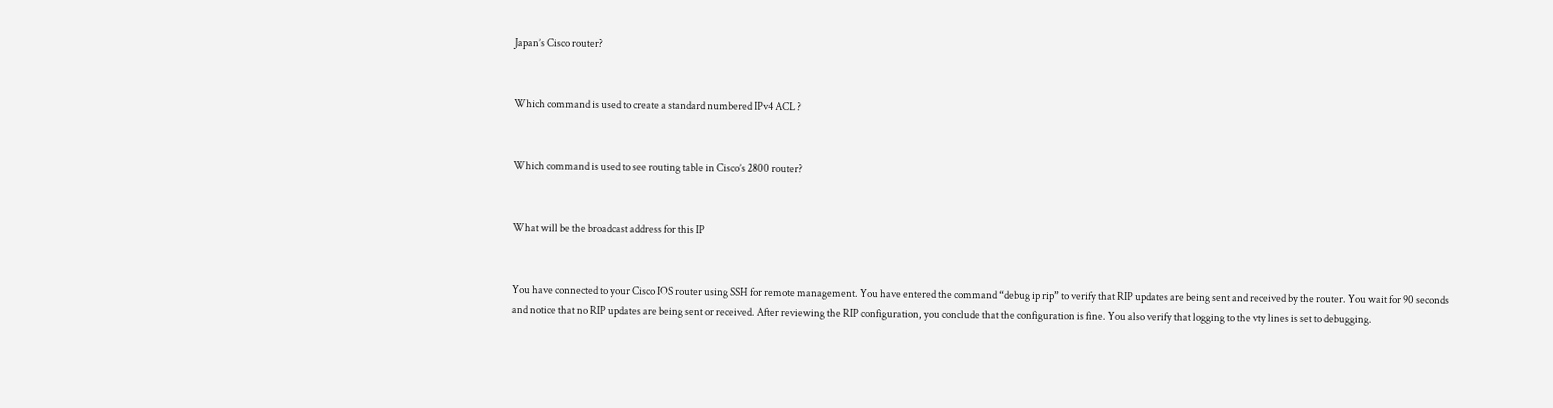Japan’s Cisco router?


Which command is used to create a standard numbered IPv4 ACL ?


Which command is used to see routing table in Cisco’s 2800 router?


What will be the broadcast address for this IP


You have connected to your Cisco IOS router using SSH for remote management. You have entered the command “debug ip rip” to verify that RIP updates are being sent and received by the router. You wait for 90 seconds and notice that no RIP updates are being sent or received. After reviewing the RIP configuration, you conclude that the configuration is fine. You also verify that logging to the vty lines is set to debugging.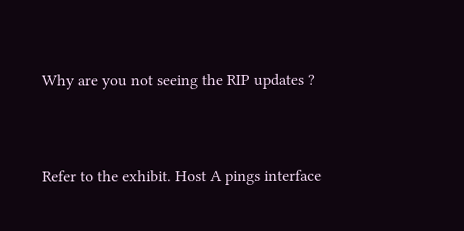Why are you not seeing the RIP updates ?


Refer to the exhibit. Host A pings interface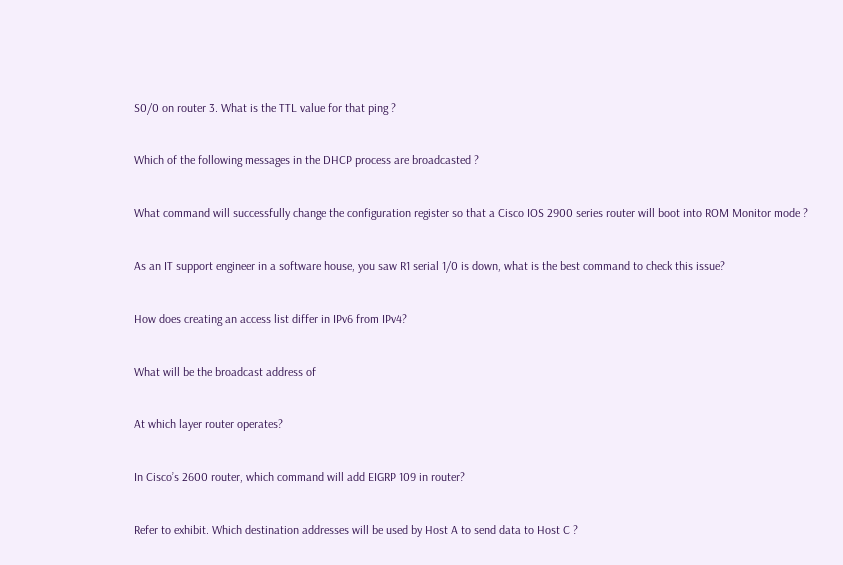S0/0 on router 3. What is the TTL value for that ping ?


Which of the following messages in the DHCP process are broadcasted ?


What command will successfully change the configuration register so that a Cisco IOS 2900 series router will boot into ROM Monitor mode ?


As an IT support engineer in a software house, you saw R1 serial 1/0 is down, what is the best command to check this issue?


How does creating an access list differ in IPv6 from IPv4?


What will be the broadcast address of


At which layer router operates?


In Cisco’s 2600 router, which command will add EIGRP 109 in router?


Refer to exhibit. Which destination addresses will be used by Host A to send data to Host C ?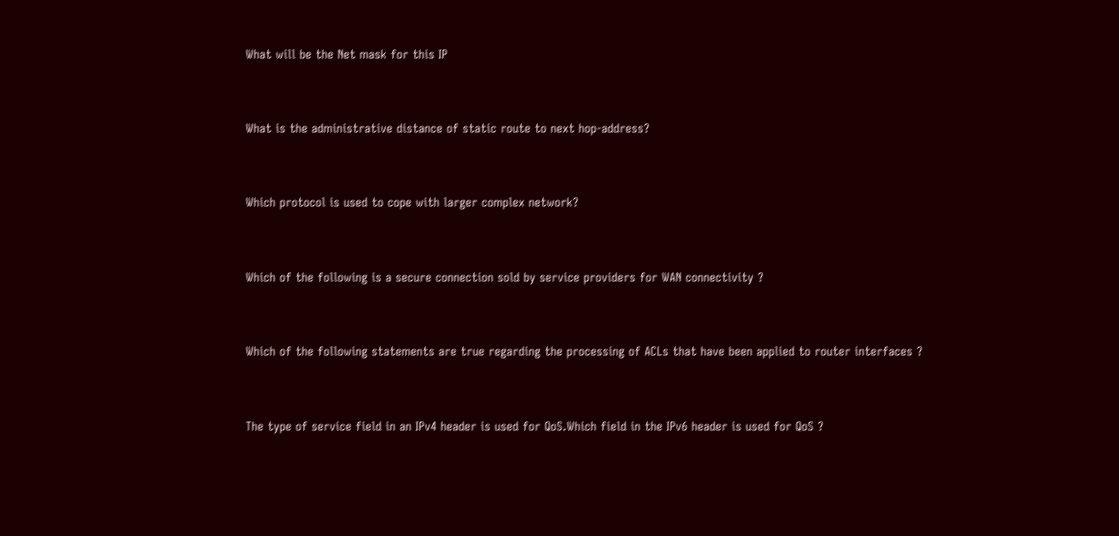What will be the Net mask for this IP


What is the administrative distance of static route to next hop-address?


Which protocol is used to cope with larger complex network?


Which of the following is a secure connection sold by service providers for WAN connectivity ?


Which of the following statements are true regarding the processing of ACLs that have been applied to router interfaces ?


The type of service field in an IPv4 header is used for QoS.Which field in the IPv6 header is used for QoS ?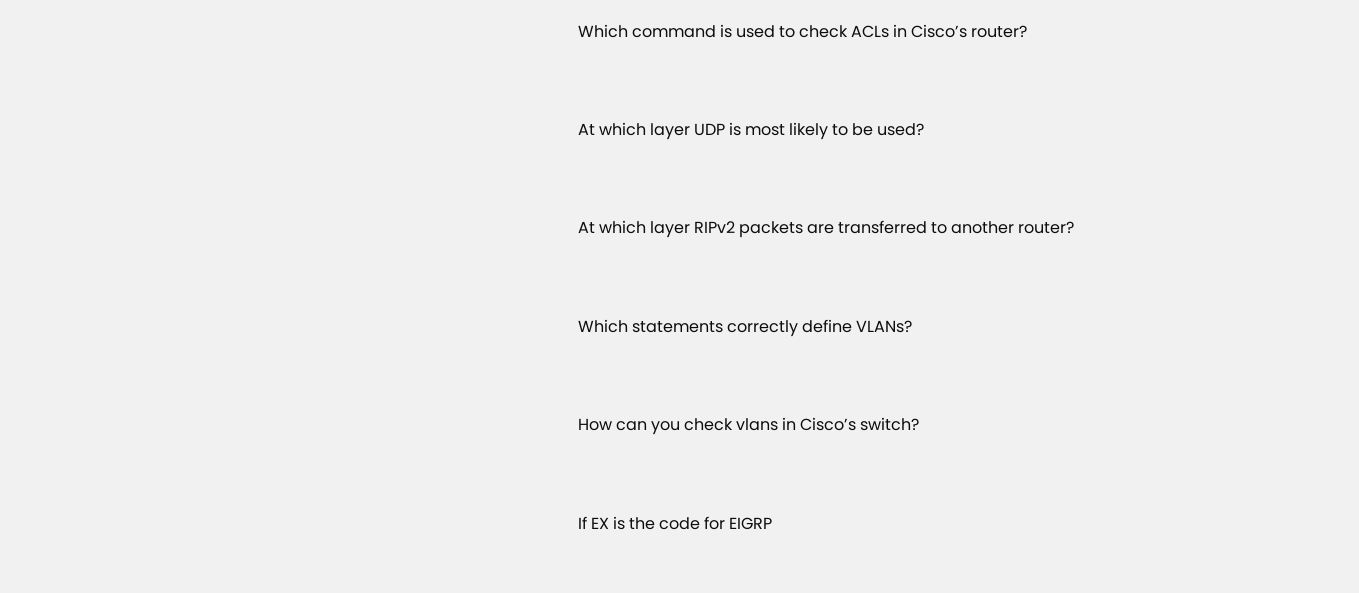Which command is used to check ACLs in Cisco’s router?


At which layer UDP is most likely to be used?


At which layer RIPv2 packets are transferred to another router?


Which statements correctly define VLANs?


How can you check vlans in Cisco’s switch?


If EX is the code for EIGRP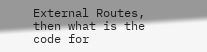External Routes, then what is the code for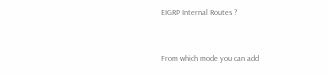EIGRP Internal Routes ?


From which mode you can add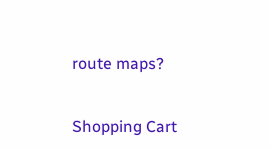route maps?


Shopping Cart